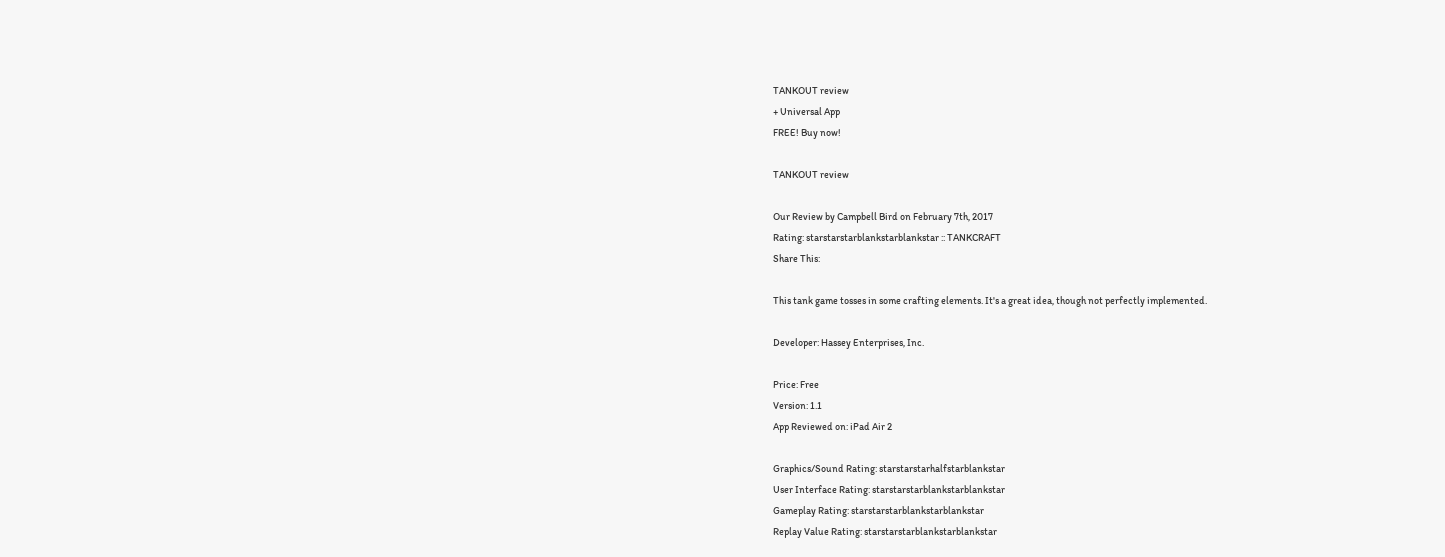TANKOUT review
+ Universal App
FREE! Buy now!

TANKOUT review

Our Review by Campbell Bird on February 7th, 2017
Rating: starstarstarblankstarblankstar :: TANKCRAFT
Share This:

This tank game tosses in some crafting elements. It's a great idea, though not perfectly implemented.

Developer: Hassey Enterprises, Inc.

Price: Free
Version: 1.1
App Reviewed on: iPad Air 2

Graphics/Sound Rating: starstarstarhalfstarblankstar
User Interface Rating: starstarstarblankstarblankstar
Gameplay Rating: starstarstarblankstarblankstar
Replay Value Rating: starstarstarblankstarblankstar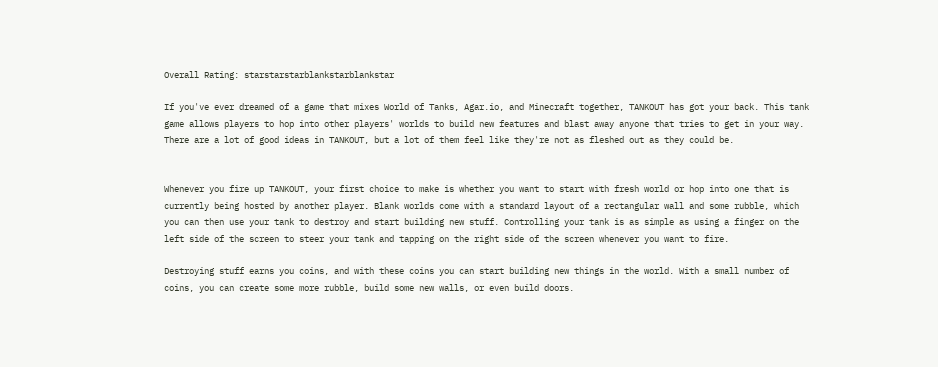Overall Rating: starstarstarblankstarblankstar

If you've ever dreamed of a game that mixes World of Tanks, Agar.io, and Minecraft together, TANKOUT has got your back. This tank game allows players to hop into other players' worlds to build new features and blast away anyone that tries to get in your way. There are a lot of good ideas in TANKOUT, but a lot of them feel like they're not as fleshed out as they could be.


Whenever you fire up TANKOUT, your first choice to make is whether you want to start with fresh world or hop into one that is currently being hosted by another player. Blank worlds come with a standard layout of a rectangular wall and some rubble, which you can then use your tank to destroy and start building new stuff. Controlling your tank is as simple as using a finger on the left side of the screen to steer your tank and tapping on the right side of the screen whenever you want to fire.

Destroying stuff earns you coins, and with these coins you can start building new things in the world. With a small number of coins, you can create some more rubble, build some new walls, or even build doors.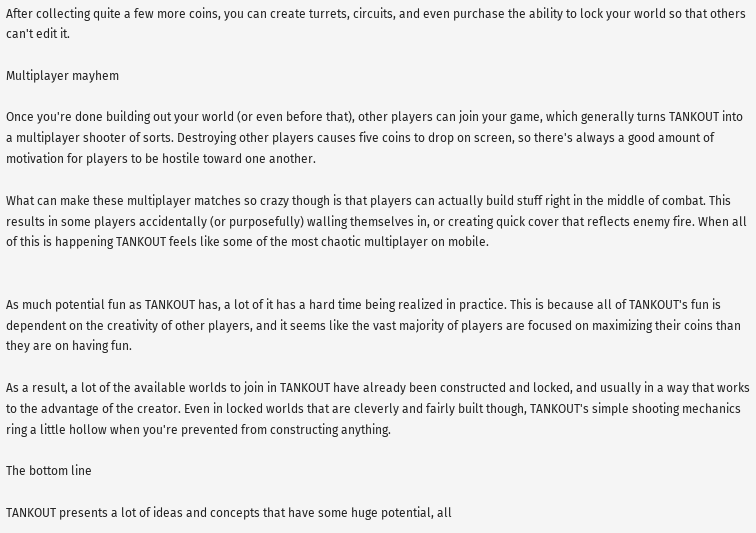After collecting quite a few more coins, you can create turrets, circuits, and even purchase the ability to lock your world so that others can't edit it.

Multiplayer mayhem

Once you're done building out your world (or even before that), other players can join your game, which generally turns TANKOUT into a multiplayer shooter of sorts. Destroying other players causes five coins to drop on screen, so there's always a good amount of motivation for players to be hostile toward one another.

What can make these multiplayer matches so crazy though is that players can actually build stuff right in the middle of combat. This results in some players accidentally (or purposefully) walling themselves in, or creating quick cover that reflects enemy fire. When all of this is happening TANKOUT feels like some of the most chaotic multiplayer on mobile.


As much potential fun as TANKOUT has, a lot of it has a hard time being realized in practice. This is because all of TANKOUT's fun is dependent on the creativity of other players, and it seems like the vast majority of players are focused on maximizing their coins than they are on having fun.

As a result, a lot of the available worlds to join in TANKOUT have already been constructed and locked, and usually in a way that works to the advantage of the creator. Even in locked worlds that are cleverly and fairly built though, TANKOUT's simple shooting mechanics ring a little hollow when you're prevented from constructing anything.

The bottom line

TANKOUT presents a lot of ideas and concepts that have some huge potential, all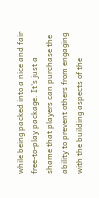while being packed into a nice and fair free-to-play package. It's just a shame that players can purchase the ability to prevent others from engaging with the building aspects of the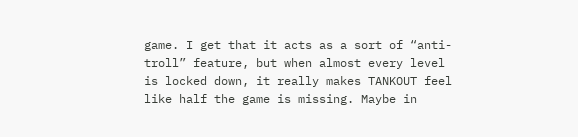game. I get that it acts as a sort of “anti-troll” feature, but when almost every level is locked down, it really makes TANKOUT feel like half the game is missing. Maybe in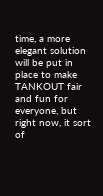time, a more elegant solution will be put in place to make TANKOUT fair and fun for everyone, but right now, it sort of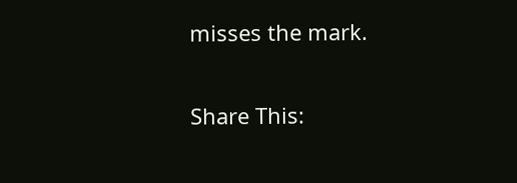misses the mark.

Share This: